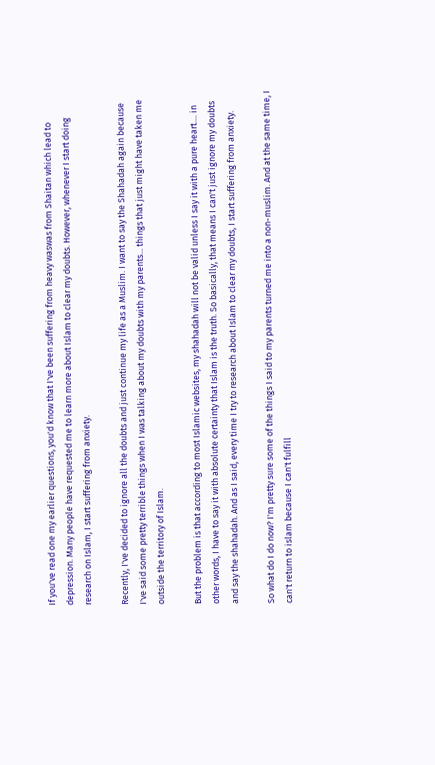If you've read one my earlier questions, you'd know that I've been suffering from heavy waswas from Shaitan which lead to depression. Many people have requested me to learn more about Islam to clear my doubts. However, whenever I start doing research on Islam, I start suffering from anxiety.

Recently, I've decided to ignore all the doubts and just continue my life as a Muslim. I want to say the Shahadah again because I've said some pretty terrible things when I was talking about my doubts with my parents... things that just might have taken me outside the territory of Islam.

But the problem is that according to most Islamic websites, my shahadah will not be valid unless I say it with a pure heart.... in other words, I have to say it with absolute certainty that Islam is the truth. So basically, that means I can't just ignore my doubts and say the shahadah. And as I said, every time I try to research about Islam to clear my doubts, I start suffering from anxiety.

So what do I do now? I'm pretty sure some of the things I said to my parents turned me into a non-muslim. And at the same time, I can't return to islam because I can't fulfill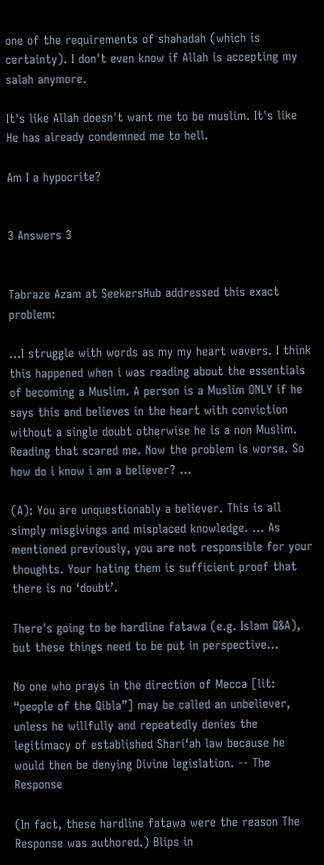one of the requirements of shahadah (which is certainty). I don't even know if Allah is accepting my salah anymore.

It's like Allah doesn't want me to be muslim. It's like He has already condemned me to hell.

Am I a hypocrite?


3 Answers 3


Tabraze Azam at SeekersHub addressed this exact problem:

...I struggle with words as my my heart wavers. I think this happened when i was reading about the essentials of becoming a Muslim. A person is a Muslim ONLY if he says this and believes in the heart with conviction without a single doubt otherwise he is a non Muslim. Reading that scared me. Now the problem is worse. So how do i know i am a believer? ...

(A): You are unquestionably a believer. This is all simply misgivings and misplaced knowledge. ... As mentioned previously, you are not responsible for your thoughts. Your hating them is sufficient proof that there is no ‘doubt’.

There's going to be hardline fatawa (e.g. Islam Q&A), but these things need to be put in perspective...

No one who prays in the direction of Mecca [lit: “people of the Qibla”] may be called an unbeliever, unless he willfully and repeatedly denies the legitimacy of established Shari‘ah law because he would then be denying Divine legislation. -- The Response

(In fact, these hardline fatawa were the reason The Response was authored.) Blips in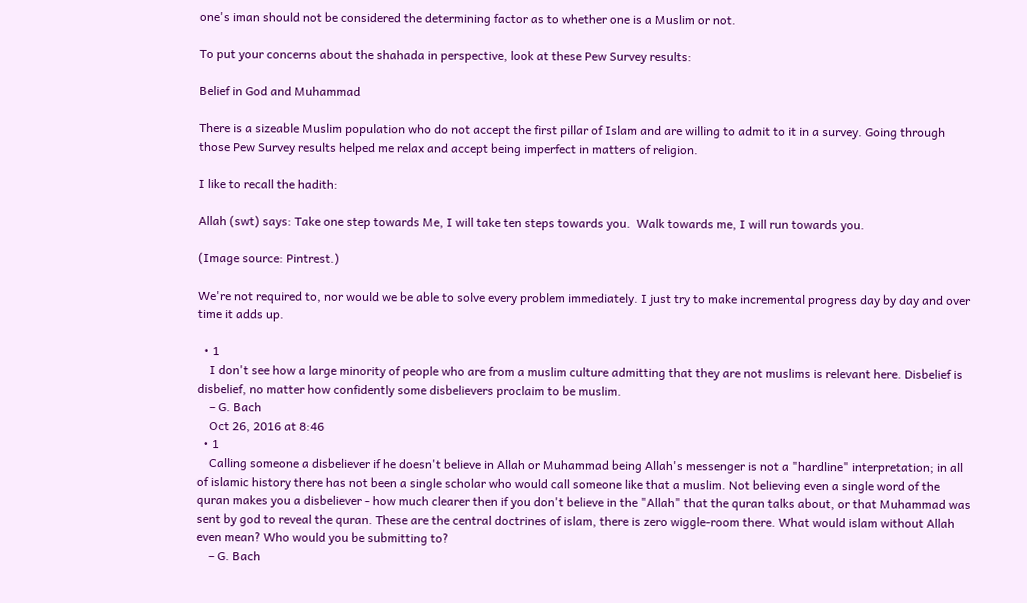one's iman should not be considered the determining factor as to whether one is a Muslim or not.

To put your concerns about the shahada in perspective, look at these Pew Survey results:

Belief in God and Muhammad

There is a sizeable Muslim population who do not accept the first pillar of Islam and are willing to admit to it in a survey. Going through those Pew Survey results helped me relax and accept being imperfect in matters of religion.

I like to recall the hadith:

Allah (swt) says: Take one step towards Me, I will take ten steps towards you.  Walk towards me, I will run towards you.

(Image source: Pintrest.)

We're not required to, nor would we be able to solve every problem immediately. I just try to make incremental progress day by day and over time it adds up.

  • 1
    I don't see how a large minority of people who are from a muslim culture admitting that they are not muslims is relevant here. Disbelief is disbelief, no matter how confidently some disbelievers proclaim to be muslim.
    – G. Bach
    Oct 26, 2016 at 8:46
  • 1
    Calling someone a disbeliever if he doesn't believe in Allah or Muhammad being Allah's messenger is not a "hardline" interpretation; in all of islamic history there has not been a single scholar who would call someone like that a muslim. Not believing even a single word of the quran makes you a disbeliever - how much clearer then if you don't believe in the "Allah" that the quran talks about, or that Muhammad was sent by god to reveal the quran. These are the central doctrines of islam, there is zero wiggle-room there. What would islam without Allah even mean? Who would you be submitting to?
    – G. Bach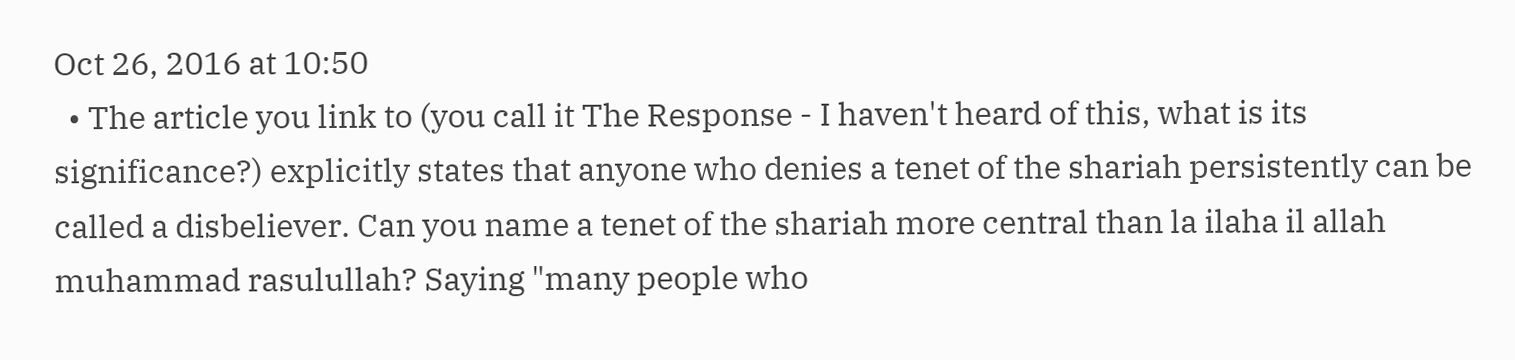Oct 26, 2016 at 10:50
  • The article you link to (you call it The Response - I haven't heard of this, what is its significance?) explicitly states that anyone who denies a tenet of the shariah persistently can be called a disbeliever. Can you name a tenet of the shariah more central than la ilaha il allah muhammad rasulullah? Saying "many people who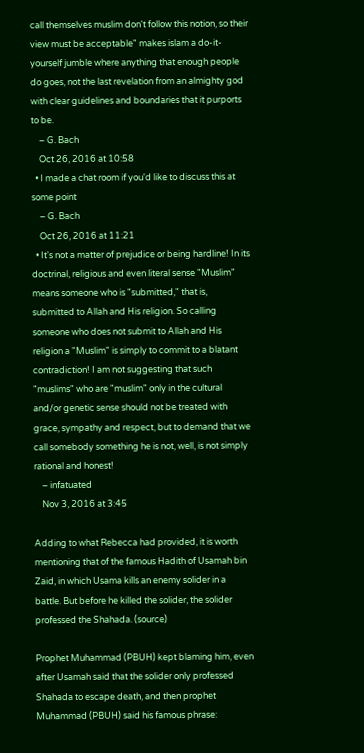call themselves muslim don't follow this notion, so their view must be acceptable" makes islam a do-it-yourself jumble where anything that enough people do goes, not the last revelation from an almighty god with clear guidelines and boundaries that it purports to be.
    – G. Bach
    Oct 26, 2016 at 10:58
  • I made a chat room if you'd like to discuss this at some point
    – G. Bach
    Oct 26, 2016 at 11:21
  • It's not a matter of prejudice or being hardline! In its doctrinal, religious and even literal sense "Muslim" means someone who is "submitted," that is, submitted to Allah and His religion. So calling someone who does not submit to Allah and His religion a "Muslim" is simply to commit to a blatant contradiction! I am not suggesting that such "muslims" who are "muslim" only in the cultural and/or genetic sense should not be treated with grace, sympathy and respect, but to demand that we call somebody something he is not, well, is not simply rational and honest!
    – infatuated
    Nov 3, 2016 at 3:45

Adding to what Rebecca had provided, it is worth mentioning that of the famous Hadith of Usamah bin Zaid, in which Usama kills an enemy solider in a battle. But before he killed the solider, the solider professed the Shahada. (source)

Prophet Muhammad (PBUH) kept blaming him, even after Usamah said that the solider only professed Shahada to escape death, and then prophet Muhammad (PBUH) said his famous phrase: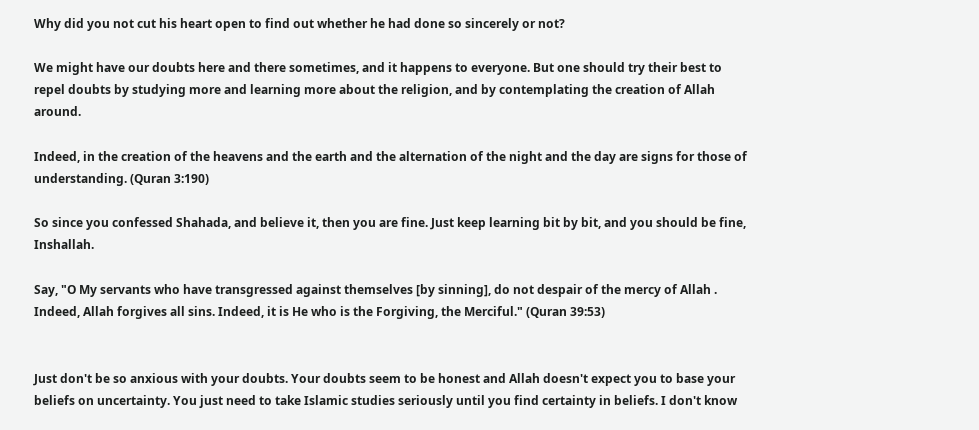Why did you not cut his heart open to find out whether he had done so sincerely or not?

We might have our doubts here and there sometimes, and it happens to everyone. But one should try their best to repel doubts by studying more and learning more about the religion, and by contemplating the creation of Allah around.

Indeed, in the creation of the heavens and the earth and the alternation of the night and the day are signs for those of understanding. (Quran 3:190)

So since you confessed Shahada, and believe it, then you are fine. Just keep learning bit by bit, and you should be fine, Inshallah.

Say, "O My servants who have transgressed against themselves [by sinning], do not despair of the mercy of Allah . Indeed, Allah forgives all sins. Indeed, it is He who is the Forgiving, the Merciful." (Quran 39:53)


Just don't be so anxious with your doubts. Your doubts seem to be honest and Allah doesn't expect you to base your beliefs on uncertainty. You just need to take Islamic studies seriously until you find certainty in beliefs. I don't know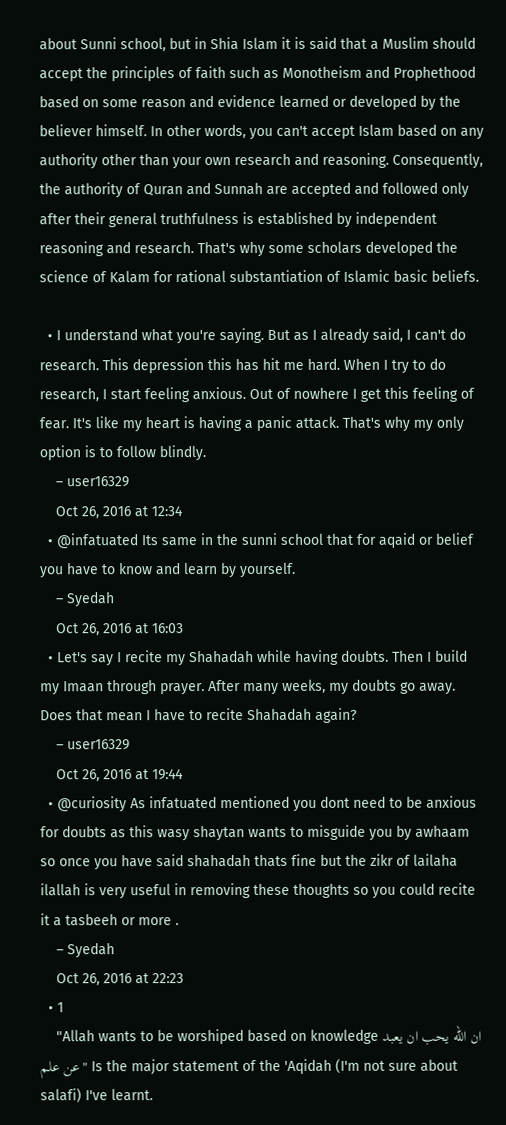about Sunni school, but in Shia Islam it is said that a Muslim should accept the principles of faith such as Monotheism and Prophethood based on some reason and evidence learned or developed by the believer himself. In other words, you can't accept Islam based on any authority other than your own research and reasoning. Consequently, the authority of Quran and Sunnah are accepted and followed only after their general truthfulness is established by independent reasoning and research. That's why some scholars developed the science of Kalam for rational substantiation of Islamic basic beliefs.

  • I understand what you're saying. But as I already said, I can't do research. This depression this has hit me hard. When I try to do research, I start feeling anxious. Out of nowhere I get this feeling of fear. It's like my heart is having a panic attack. That's why my only option is to follow blindly.
    – user16329
    Oct 26, 2016 at 12:34
  • @infatuated Its same in the sunni school that for aqaid or belief you have to know and learn by yourself.
    – Syedah
    Oct 26, 2016 at 16:03
  • Let's say I recite my Shahadah while having doubts. Then I build my Imaan through prayer. After many weeks, my doubts go away. Does that mean I have to recite Shahadah again?
    – user16329
    Oct 26, 2016 at 19:44
  • @curiosity As infatuated mentioned you dont need to be anxious for doubts as this wasy shaytan wants to misguide you by awhaam so once you have said shahadah thats fine but the zikr of lailaha ilallah is very useful in removing these thoughts so you could recite it a tasbeeh or more .
    – Syedah
    Oct 26, 2016 at 22:23
  • 1
    "Allah wants to be worshiped based on knowledge ان الله يحب ان يعبد عن علم" Is the major statement of the 'Aqidah (I'm not sure about salafi) I've learnt.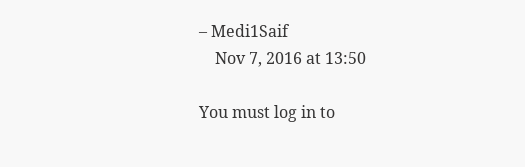– Medi1Saif
    Nov 7, 2016 at 13:50

You must log in to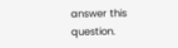answer this question.